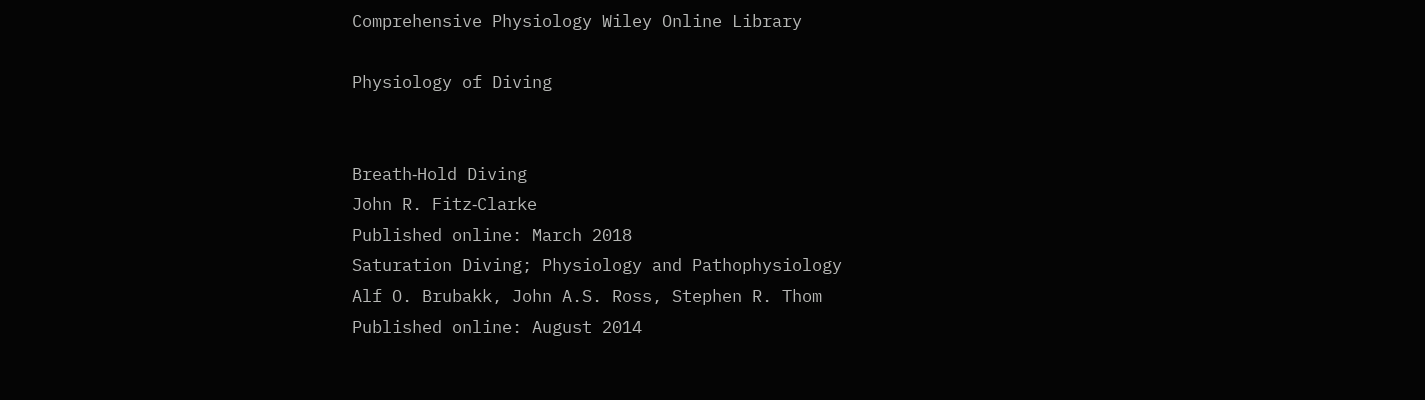Comprehensive Physiology Wiley Online Library

Physiology of Diving


Breath‐Hold Diving
John R. Fitz‐Clarke
Published online: March 2018
Saturation Diving; Physiology and Pathophysiology
Alf O. Brubakk, John A.S. Ross, Stephen R. Thom
Published online: August 2014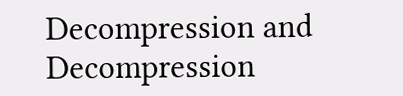Decompression and Decompression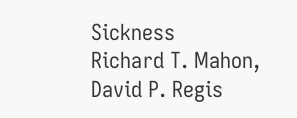Sickness
Richard T. Mahon, David P. Regis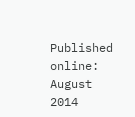Published online: August 2014